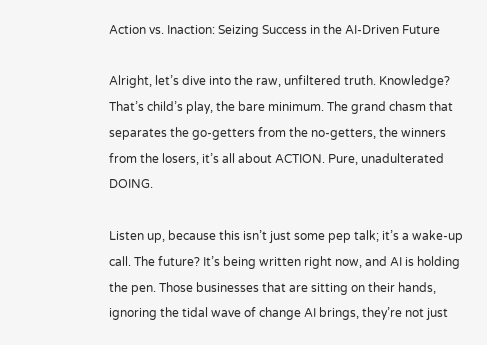Action vs. Inaction: Seizing Success in the AI-Driven Future

Alright, let’s dive into the raw, unfiltered truth. Knowledge? That’s child’s play, the bare minimum. The grand chasm that separates the go-getters from the no-getters, the winners from the losers, it’s all about ACTION. Pure, unadulterated DOING.

Listen up, because this isn’t just some pep talk; it’s a wake-up call. The future? It’s being written right now, and AI is holding the pen. Those businesses that are sitting on their hands, ignoring the tidal wave of change AI brings, they’re not just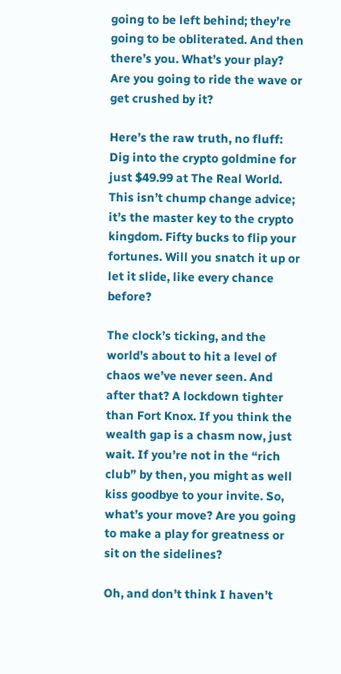going to be left behind; they’re going to be obliterated. And then there’s you. What’s your play? Are you going to ride the wave or get crushed by it?

Here’s the raw truth, no fluff: Dig into the crypto goldmine for just $49.99 at The Real World. This isn’t chump change advice; it’s the master key to the crypto kingdom. Fifty bucks to flip your fortunes. Will you snatch it up or let it slide, like every chance before?

The clock’s ticking, and the world’s about to hit a level of chaos we’ve never seen. And after that? A lockdown tighter than Fort Knox. If you think the wealth gap is a chasm now, just wait. If you’re not in the “rich club” by then, you might as well kiss goodbye to your invite. So, what’s your move? Are you going to make a play for greatness or sit on the sidelines?

Oh, and don’t think I haven’t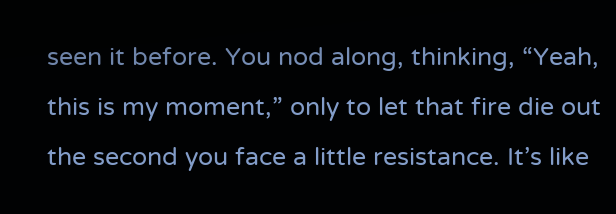seen it before. You nod along, thinking, “Yeah, this is my moment,” only to let that fire die out the second you face a little resistance. It’s like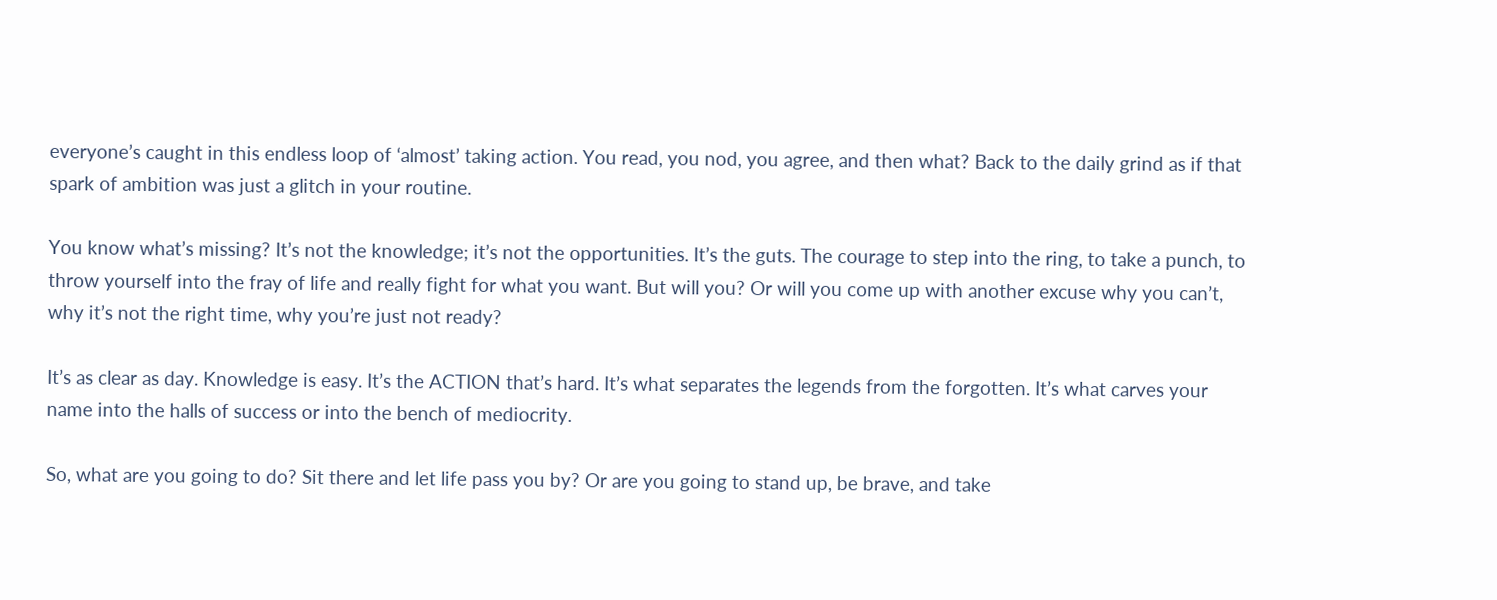everyone’s caught in this endless loop of ‘almost’ taking action. You read, you nod, you agree, and then what? Back to the daily grind as if that spark of ambition was just a glitch in your routine.

You know what’s missing? It’s not the knowledge; it’s not the opportunities. It’s the guts. The courage to step into the ring, to take a punch, to throw yourself into the fray of life and really fight for what you want. But will you? Or will you come up with another excuse why you can’t, why it’s not the right time, why you’re just not ready?

It’s as clear as day. Knowledge is easy. It’s the ACTION that’s hard. It’s what separates the legends from the forgotten. It’s what carves your name into the halls of success or into the bench of mediocrity.

So, what are you going to do? Sit there and let life pass you by? Or are you going to stand up, be brave, and take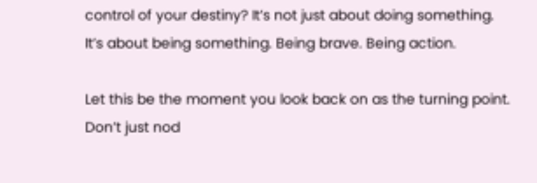control of your destiny? It’s not just about doing something. It’s about being something. Being brave. Being action.

Let this be the moment you look back on as the turning point. Don’t just nod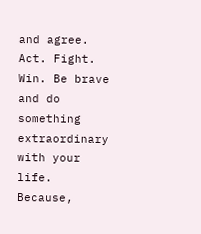and agree. Act. Fight. Win. Be brave and do something extraordinary with your life. Because,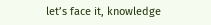let’s face it, knowledge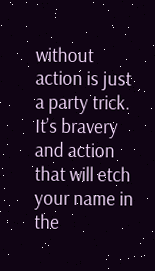without action is just a party trick. It’s bravery and action that will etch your name in the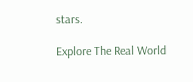stars.

Explore The Real World